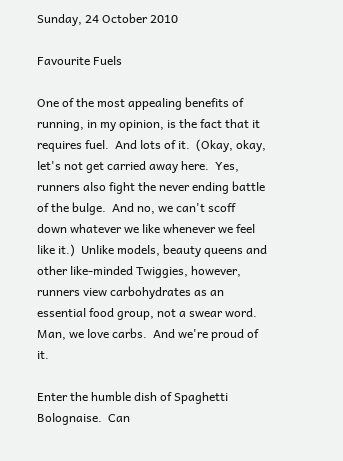Sunday, 24 October 2010

Favourite Fuels

One of the most appealing benefits of running, in my opinion, is the fact that it requires fuel.  And lots of it.  (Okay, okay, let's not get carried away here.  Yes, runners also fight the never ending battle of the bulge.  And no, we can't scoff down whatever we like whenever we feel like it.)  Unlike models, beauty queens and other like-minded Twiggies, however, runners view carbohydrates as an essential food group, not a swear word.  Man, we love carbs.  And we're proud of it.

Enter the humble dish of Spaghetti Bolognaise.  Can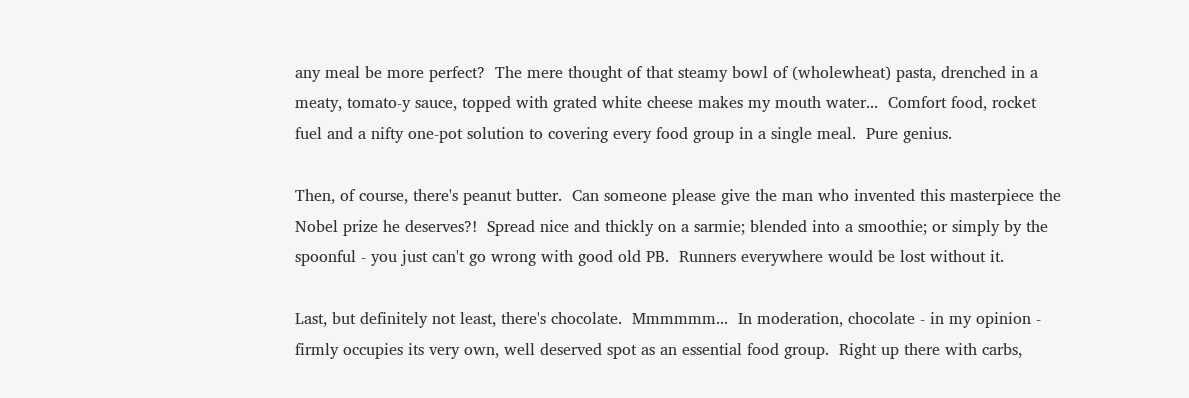any meal be more perfect?  The mere thought of that steamy bowl of (wholewheat) pasta, drenched in a meaty, tomato-y sauce, topped with grated white cheese makes my mouth water...  Comfort food, rocket fuel and a nifty one-pot solution to covering every food group in a single meal.  Pure genius.

Then, of course, there's peanut butter.  Can someone please give the man who invented this masterpiece the Nobel prize he deserves?!  Spread nice and thickly on a sarmie; blended into a smoothie; or simply by the spoonful - you just can't go wrong with good old PB.  Runners everywhere would be lost without it.

Last, but definitely not least, there's chocolate.  Mmmmmm...  In moderation, chocolate - in my opinion - firmly occupies its very own, well deserved spot as an essential food group.  Right up there with carbs,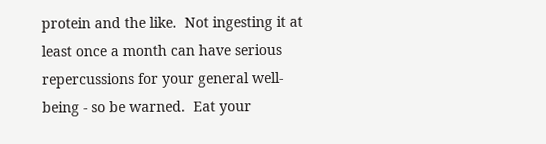protein and the like.  Not ingesting it at least once a month can have serious repercussions for your general well-being - so be warned.  Eat your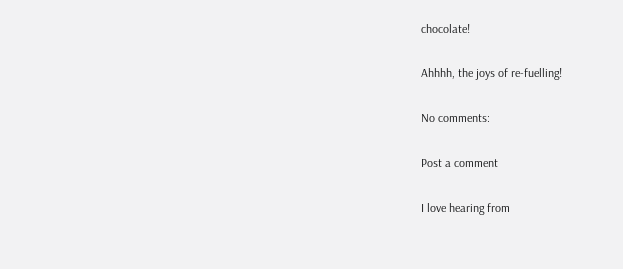chocolate!

Ahhhh, the joys of re-fuelling!

No comments:

Post a comment

I love hearing from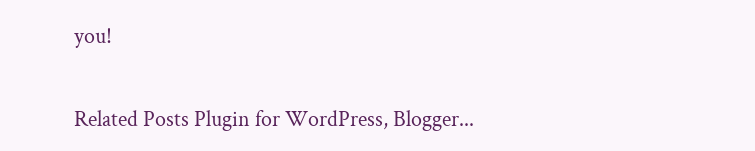you!

Related Posts Plugin for WordPress, Blogger...